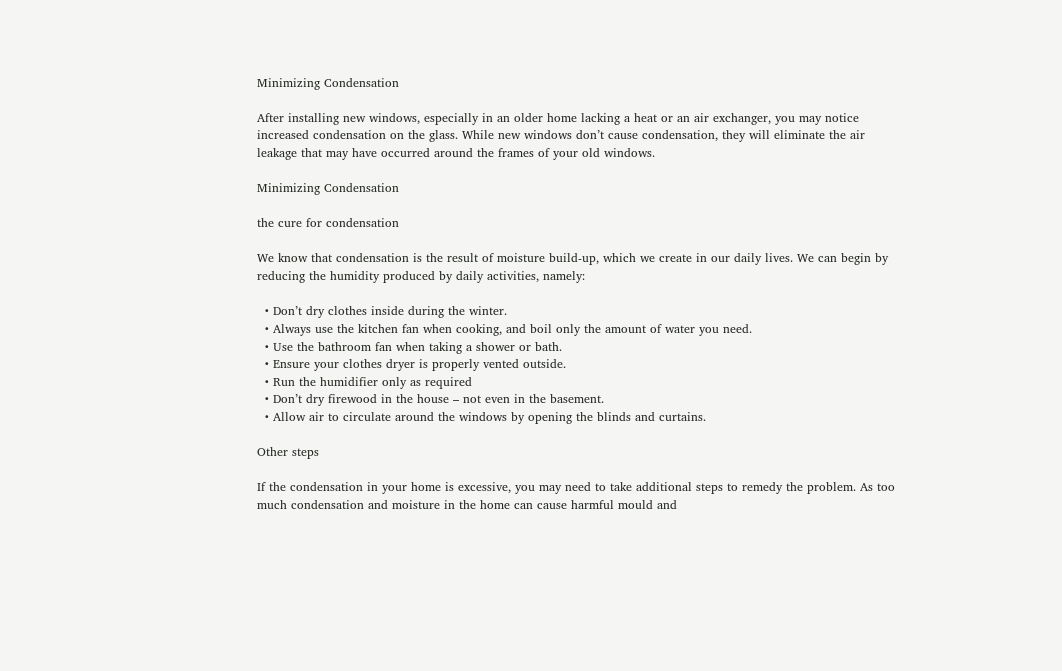Minimizing Condensation

After installing new windows, especially in an older home lacking a heat or an air exchanger, you may notice increased condensation on the glass. While new windows don’t cause condensation, they will eliminate the air leakage that may have occurred around the frames of your old windows.

Minimizing Condensation

the cure for condensation

We know that condensation is the result of moisture build-up, which we create in our daily lives. We can begin by reducing the humidity produced by daily activities, namely:

  • Don’t dry clothes inside during the winter.
  • Always use the kitchen fan when cooking, and boil only the amount of water you need.
  • Use the bathroom fan when taking a shower or bath.
  • Ensure your clothes dryer is properly vented outside.
  • Run the humidifier only as required
  • Don’t dry firewood in the house – not even in the basement.
  • Allow air to circulate around the windows by opening the blinds and curtains.

Other steps

If the condensation in your home is excessive, you may need to take additional steps to remedy the problem. As too much condensation and moisture in the home can cause harmful mould and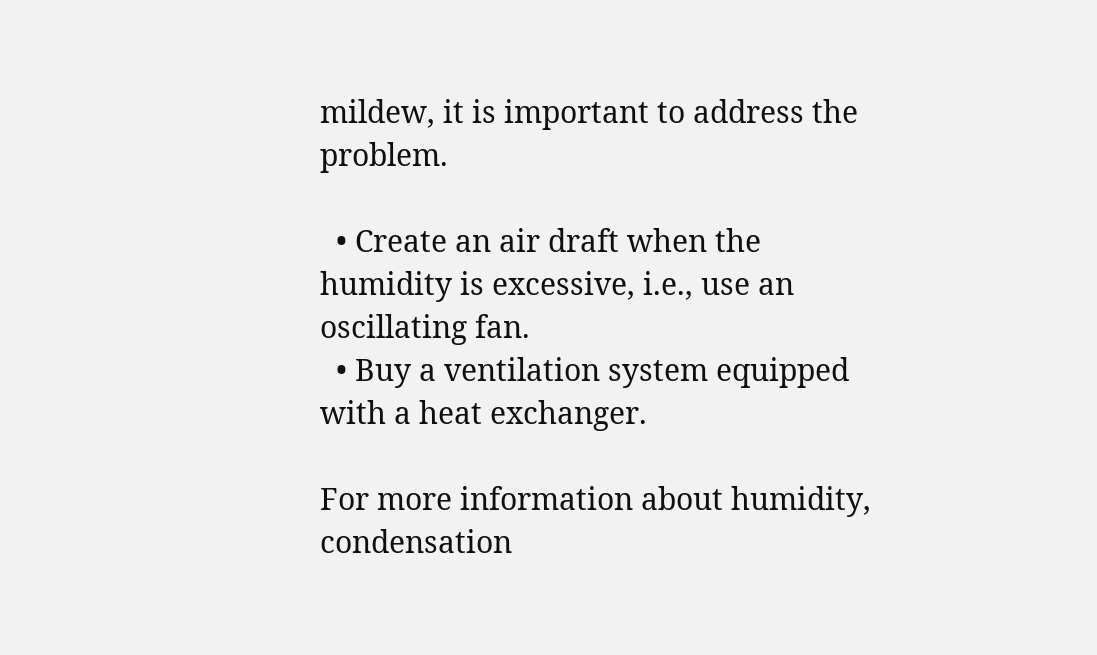mildew, it is important to address the problem.

  • Create an air draft when the humidity is excessive, i.e., use an oscillating fan.
  • Buy a ventilation system equipped with a heat exchanger.

For more information about humidity, condensation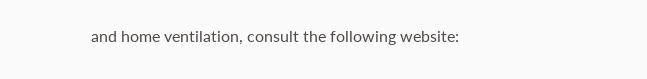and home ventilation, consult the following website: